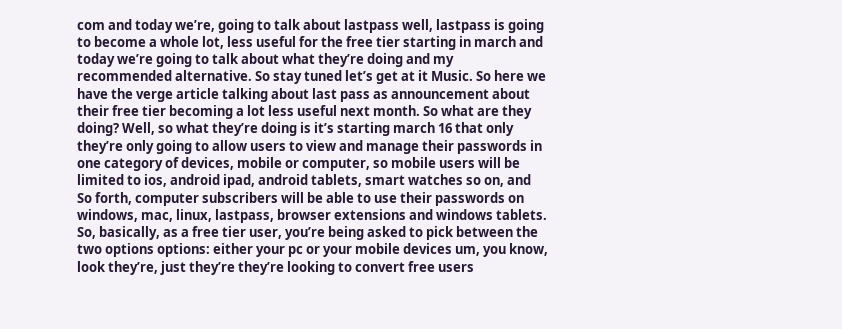com and today we’re, going to talk about lastpass well, lastpass is going to become a whole lot, less useful for the free tier starting in march and today we’re going to talk about what they’re doing and my recommended alternative. So stay tuned let’s get at it Music. So here we have the verge article talking about last pass as announcement about their free tier becoming a lot less useful next month. So what are they doing? Well, so what they’re doing is it’s starting march 16 that only they’re only going to allow users to view and manage their passwords in one category of devices, mobile or computer, so mobile users will be limited to ios, android ipad, android tablets, smart watches so on, and So forth, computer subscribers will be able to use their passwords on windows, mac, linux, lastpass, browser extensions and windows tablets. So, basically, as a free tier user, you’re being asked to pick between the two options options: either your pc or your mobile devices um, you know, look they’re, just they’re they’re looking to convert free users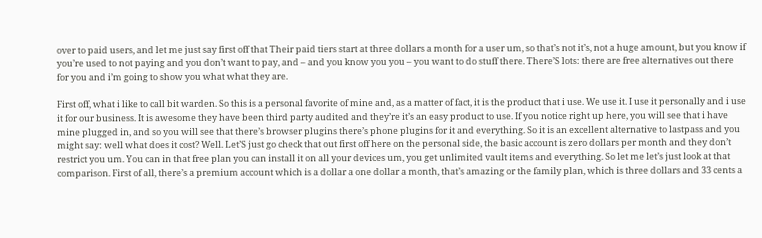over to paid users, and let me just say first off that Their paid tiers start at three dollars a month for a user um, so that’s not it’s, not a huge amount, but you know if you’re used to not paying and you don’t want to pay, and – and you know you you – you want to do stuff there. There’S lots: there are free alternatives out there for you and i’m going to show you what what they are.

First off, what i like to call bit warden. So this is a personal favorite of mine and, as a matter of fact, it is the product that i use. We use it. I use it personally and i use it for our business. It is awesome they have been third party audited and they’re it’s an easy product to use. If you notice right up here, you will see that i have mine plugged in, and so you will see that there’s browser plugins there’s phone plugins for it and everything. So it is an excellent alternative to lastpass and you might say: well what does it cost? Well. Let’S just go check that out first off here on the personal side, the basic account is zero dollars per month and they don’t restrict you um. You can in that free plan you can install it on all your devices um, you get unlimited vault items and everything. So let me let’s just look at that comparison. First of all, there’s a premium account which is a dollar a one dollar a month, that’s amazing or the family plan, which is three dollars and 33 cents a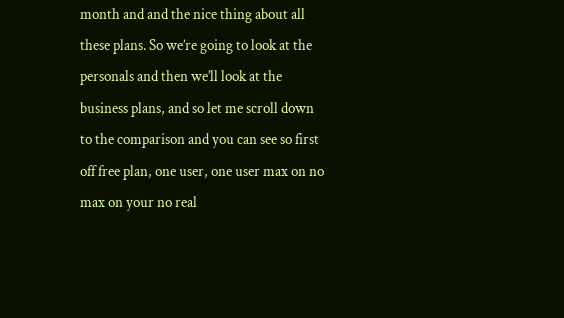month and and the nice thing about all these plans. So we’re going to look at the personals and then we’ll look at the business plans, and so let me scroll down to the comparison and you can see so first off free plan, one user, one user max on no max on your no real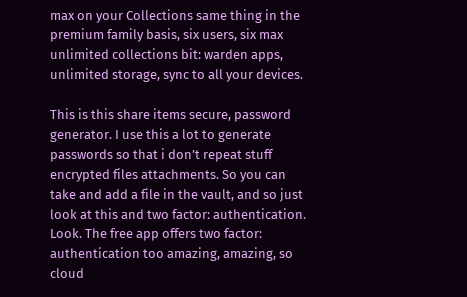max on your Collections same thing in the premium family basis, six users, six max unlimited collections bit: warden apps, unlimited storage, sync to all your devices.

This is this share items secure, password generator. I use this a lot to generate passwords so that i don’t repeat stuff encrypted files attachments. So you can take and add a file in the vault, and so just look at this and two factor: authentication. Look. The free app offers two factor: authentication too amazing, amazing, so cloud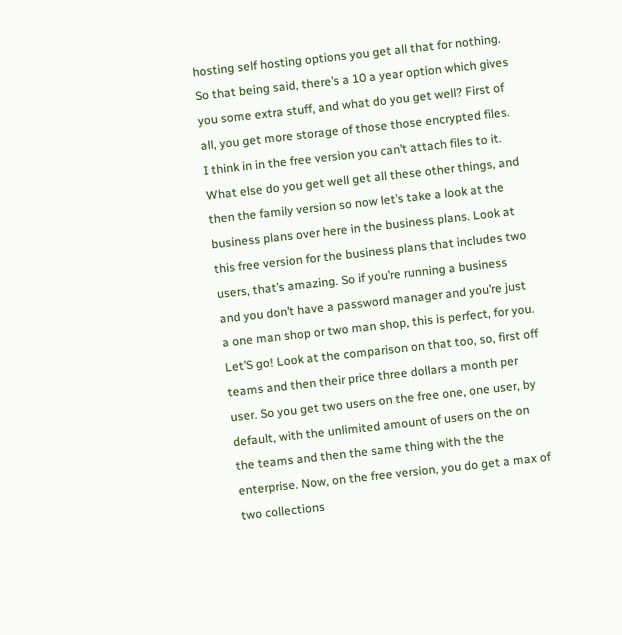hosting self hosting options you get all that for nothing. So that being said, there’s a 10 a year option which gives you some extra stuff, and what do you get well? First of all, you get more storage of those those encrypted files. I think in in the free version you can’t attach files to it. What else do you get well get all these other things, and then the family version so now let’s take a look at the business plans over here in the business plans. Look at this free version for the business plans that includes two users, that’s amazing. So if you’re running a business and you don’t have a password manager and you’re just a one man shop or two man shop, this is perfect, for you. Let’S go! Look at the comparison on that too, so, first off teams and then their price three dollars a month per user. So you get two users on the free one, one user, by default, with the unlimited amount of users on the on the teams and then the same thing with the the enterprise. Now, on the free version, you do get a max of two collections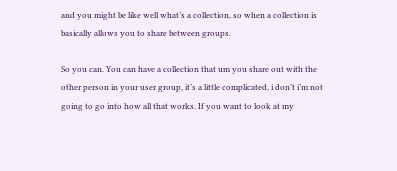and you might be like well what’s a collection, so when a collection is basically allows you to share between groups.

So you can. You can have a collection that um you share out with the other person in your user group, it’s a little complicated, i don’t i’m not going to go into how all that works. If you want to look at my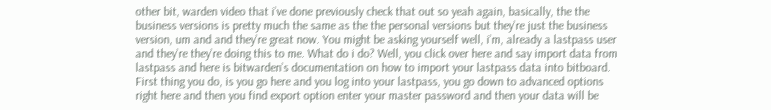other bit, warden video that i’ve done previously check that out so yeah again, basically, the the business versions is pretty much the same as the the personal versions but they’re just the business version, um and and they’re great now. You might be asking yourself well, i’m, already a lastpass user and they’re they’re doing this to me. What do i do? Well, you click over here and say import data from lastpass and here is bitwarden’s documentation on how to import your lastpass data into bitboard. First thing you do, is you go here and you log into your lastpass, you go down to advanced options right here and then you find export option enter your master password and then your data will be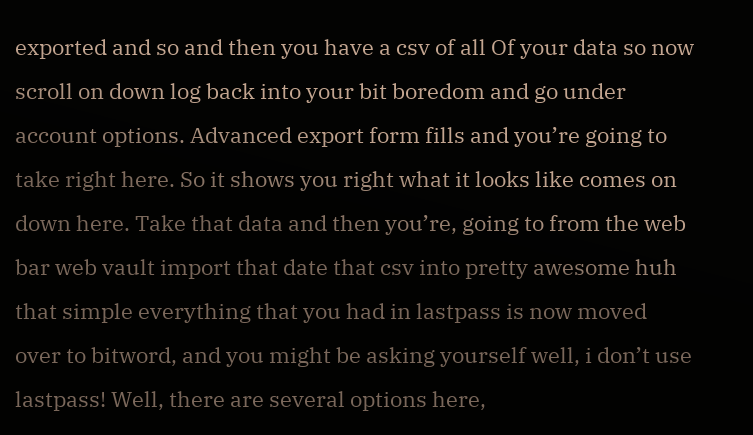exported and so and then you have a csv of all Of your data so now scroll on down log back into your bit boredom and go under account options. Advanced export form fills and you’re going to take right here. So it shows you right what it looks like comes on down here. Take that data and then you’re, going to from the web bar web vault import that date that csv into pretty awesome huh that simple everything that you had in lastpass is now moved over to bitword, and you might be asking yourself well, i don’t use lastpass! Well, there are several options here,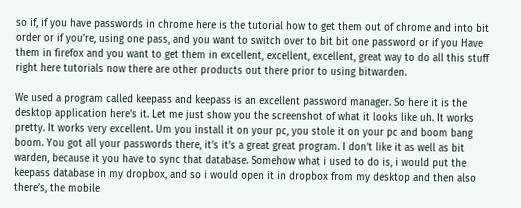so if, if you have passwords in chrome here is the tutorial how to get them out of chrome and into bit order or if you’re, using one pass, and you want to switch over to bit bit one password or if you Have them in firefox and you want to get them in excellent, excellent, excellent, great way to do all this stuff right here tutorials now there are other products out there prior to using bitwarden.

We used a program called keepass and keepass is an excellent password manager. So here it is the desktop application here’s it. Let me just show you the screenshot of what it looks like uh. It works pretty. It works very excellent. Um you install it on your pc, you stole it on your pc and boom bang boom. You got all your passwords there, it’s it’s a great great program. I don’t like it as well as bit warden, because it you have to sync that database. Somehow what i used to do is, i would put the keepass database in my dropbox, and so i would open it in dropbox from my desktop and then also there’s, the mobile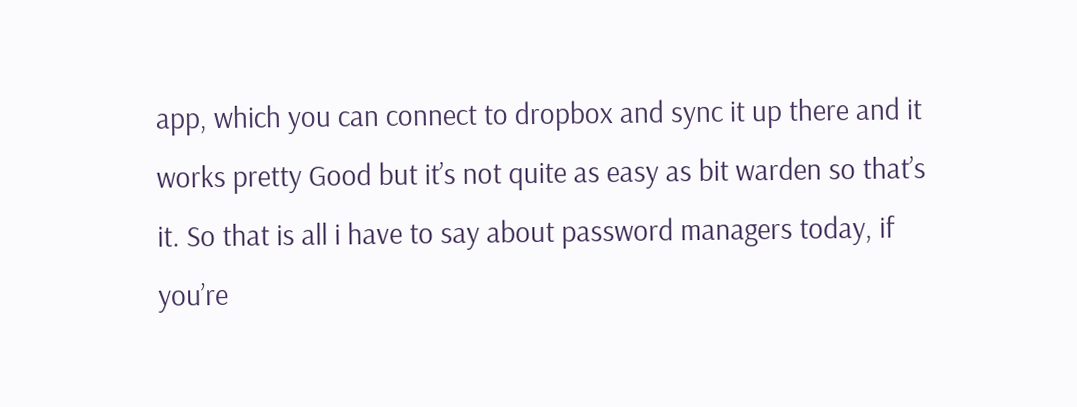app, which you can connect to dropbox and sync it up there and it works pretty Good but it’s not quite as easy as bit warden so that’s it. So that is all i have to say about password managers today, if you’re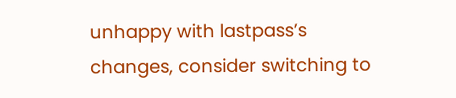unhappy with lastpass’s changes, consider switching to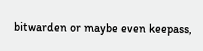bitwarden or maybe even keepass,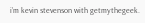i’m kevin stevenson with getmythegeek.